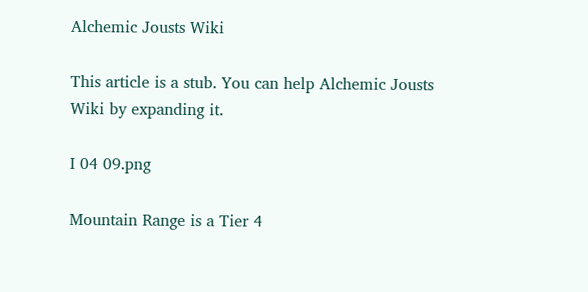Alchemic Jousts Wiki

This article is a stub. You can help Alchemic Jousts Wiki by expanding it.

I 04 09.png

Mountain Range is a Tier 4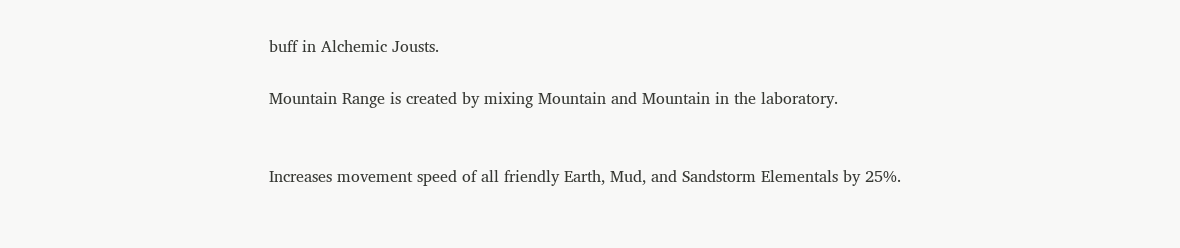buff in Alchemic Jousts.

Mountain Range is created by mixing Mountain and Mountain in the laboratory.


Increases movement speed of all friendly Earth, Mud, and Sandstorm Elementals by 25%.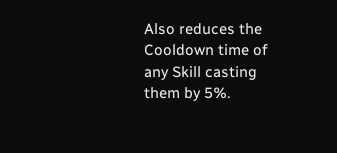Also reduces the Cooldown time of any Skill casting them by 5%.